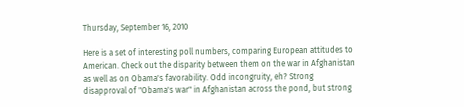Thursday, September 16, 2010

Here is a set of interesting poll numbers, comparing European attitudes to American. Check out the disparity between them on the war in Afghanistan as well as on Obama's favorability. Odd incongruity, eh? Strong disapproval of "Obama's war" in Afghanistan across the pond, but strong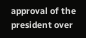approval of the president over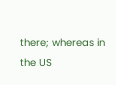there; whereas in the US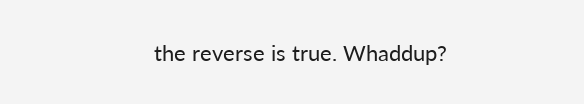the reverse is true. Whaddup?